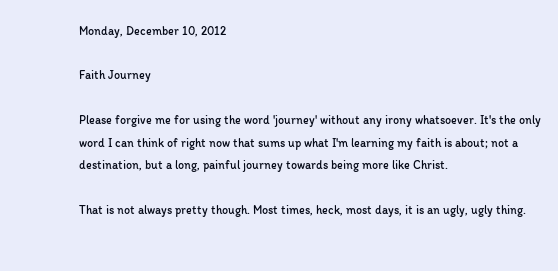Monday, December 10, 2012

Faith Journey

Please forgive me for using the word 'journey' without any irony whatsoever. It's the only word I can think of right now that sums up what I'm learning my faith is about; not a destination, but a long, painful journey towards being more like Christ.

That is not always pretty though. Most times, heck, most days, it is an ugly, ugly thing.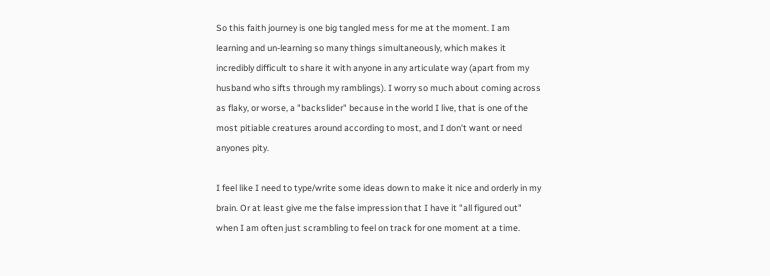So this faith journey is one big tangled mess for me at the moment. I am learning and un-learning so many things simultaneously, which makes it incredibly difficult to share it with anyone in any articulate way (apart from my husband who sifts through my ramblings). I worry so much about coming across as flaky, or worse, a "backslider" because in the world I live, that is one of the most pitiable creatures around according to most, and I don't want or need anyones pity.

I feel like I need to type/write some ideas down to make it nice and orderly in my brain. Or at least give me the false impression that I have it "all figured out" when I am often just scrambling to feel on track for one moment at a time.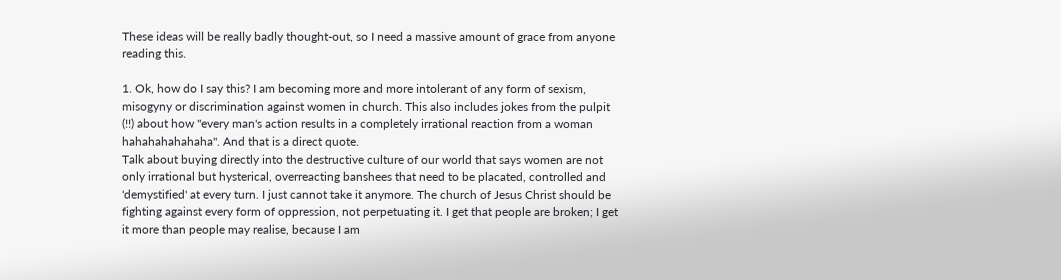These ideas will be really badly thought-out, so I need a massive amount of grace from anyone reading this.

1. Ok, how do I say this? I am becoming more and more intolerant of any form of sexism, misogyny or discrimination against women in church. This also includes jokes from the pulpit (!!) about how "every man's action results in a completely irrational reaction from a woman hahahahahahaha". And that is a direct quote.
Talk about buying directly into the destructive culture of our world that says women are not only irrational but hysterical, overreacting banshees that need to be placated, controlled and 'demystified' at every turn. I just cannot take it anymore. The church of Jesus Christ should be fighting against every form of oppression, not perpetuating it. I get that people are broken; I get it more than people may realise, because I am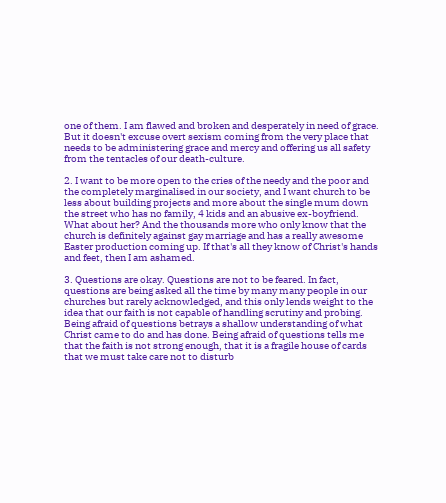one of them. I am flawed and broken and desperately in need of grace. But it doesn't excuse overt sexism coming from the very place that needs to be administering grace and mercy and offering us all safety from the tentacles of our death-culture.

2. I want to be more open to the cries of the needy and the poor and the completely marginalised in our society, and I want church to be less about building projects and more about the single mum down the street who has no family, 4 kids and an abusive ex-boyfriend. What about her? And the thousands more who only know that the church is definitely against gay marriage and has a really awesome Easter production coming up. If that's all they know of Christ's hands and feet, then I am ashamed.

3. Questions are okay. Questions are not to be feared. In fact, questions are being asked all the time by many many people in our churches but rarely acknowledged, and this only lends weight to the idea that our faith is not capable of handling scrutiny and probing. Being afraid of questions betrays a shallow understanding of what Christ came to do and has done. Being afraid of questions tells me that the faith is not strong enough, that it is a fragile house of cards that we must take care not to disturb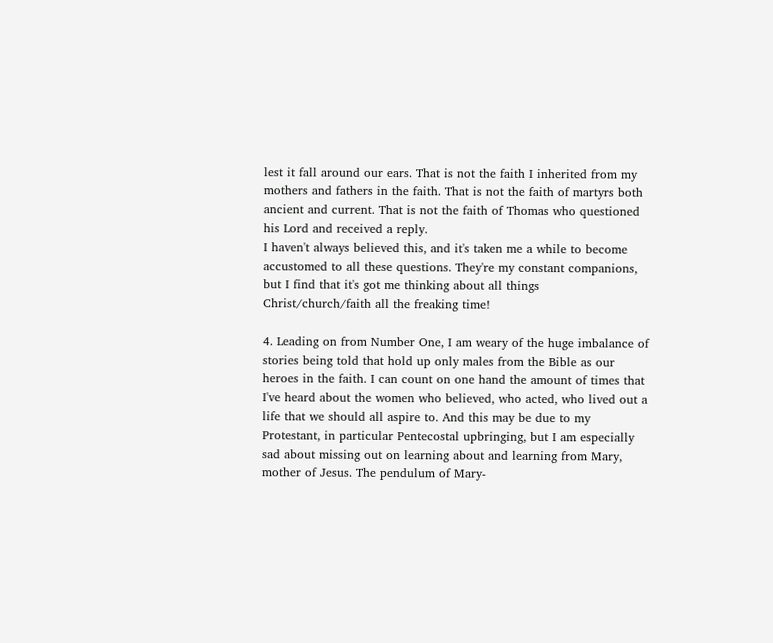lest it fall around our ears. That is not the faith I inherited from my mothers and fathers in the faith. That is not the faith of martyrs both ancient and current. That is not the faith of Thomas who questioned his Lord and received a reply.
I haven't always believed this, and it's taken me a while to become accustomed to all these questions. They're my constant companions, but I find that it's got me thinking about all things Christ/church/faith all the freaking time!

4. Leading on from Number One, I am weary of the huge imbalance of stories being told that hold up only males from the Bible as our heroes in the faith. I can count on one hand the amount of times that I've heard about the women who believed, who acted, who lived out a life that we should all aspire to. And this may be due to my Protestant, in particular Pentecostal upbringing, but I am especially sad about missing out on learning about and learning from Mary, mother of Jesus. The pendulum of Mary-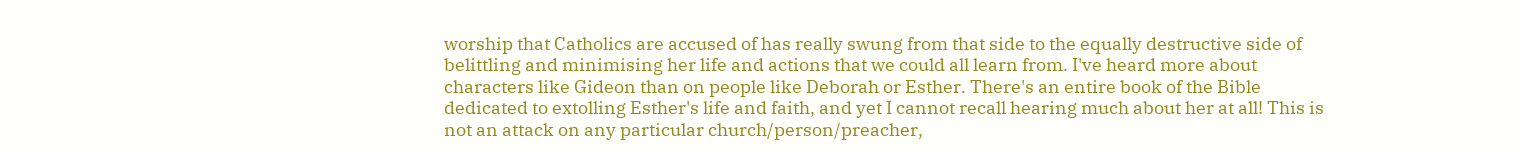worship that Catholics are accused of has really swung from that side to the equally destructive side of belittling and minimising her life and actions that we could all learn from. I've heard more about characters like Gideon than on people like Deborah or Esther. There's an entire book of the Bible dedicated to extolling Esther's life and faith, and yet I cannot recall hearing much about her at all! This is not an attack on any particular church/person/preacher,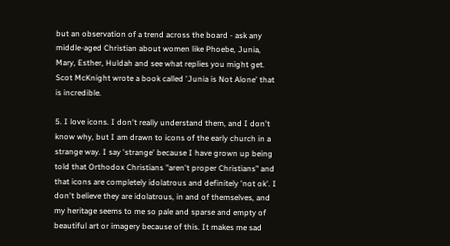but an observation of a trend across the board - ask any middle-aged Christian about women like Phoebe, Junia, Mary, Esther, Huldah and see what replies you might get. Scot McKnight wrote a book called 'Junia is Not Alone' that is incredible.

5. I love icons. I don't really understand them, and I don't know why, but I am drawn to icons of the early church in a strange way. I say 'strange' because I have grown up being told that Orthodox Christians "aren't proper Christians" and that icons are completely idolatrous and definitely 'not ok'. I don't believe they are idolatrous, in and of themselves, and my heritage seems to me so pale and sparse and empty of beautiful art or imagery because of this. It makes me sad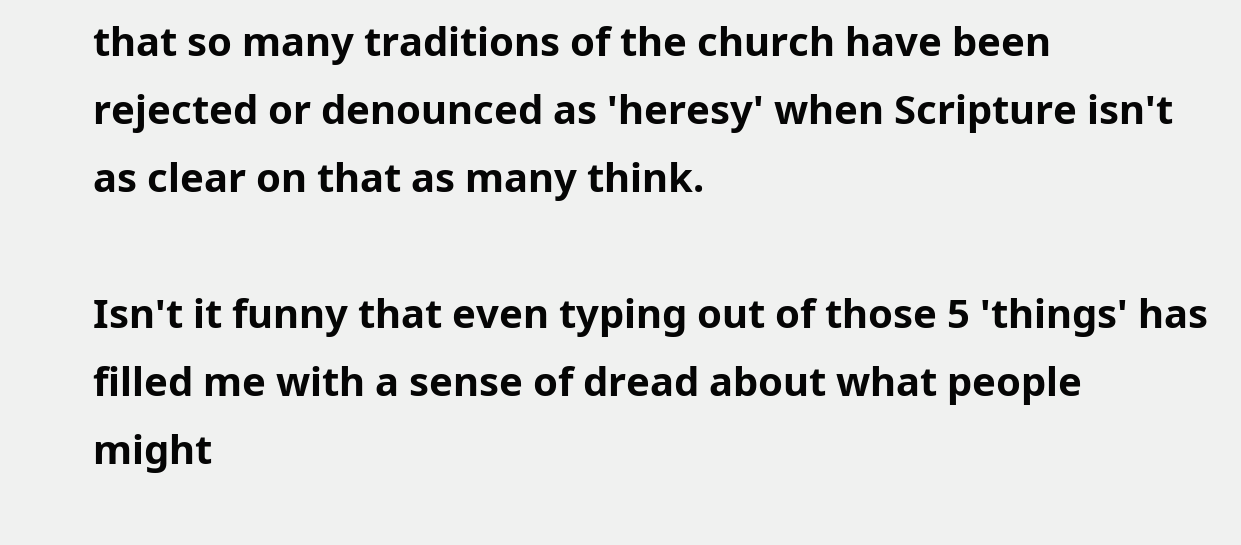that so many traditions of the church have been rejected or denounced as 'heresy' when Scripture isn't as clear on that as many think.

Isn't it funny that even typing out of those 5 'things' has filled me with a sense of dread about what people might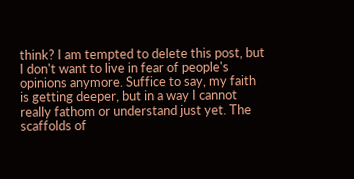think? I am tempted to delete this post, but I don't want to live in fear of people's opinions anymore. Suffice to say, my faith is getting deeper, but in a way I cannot really fathom or understand just yet. The scaffolds of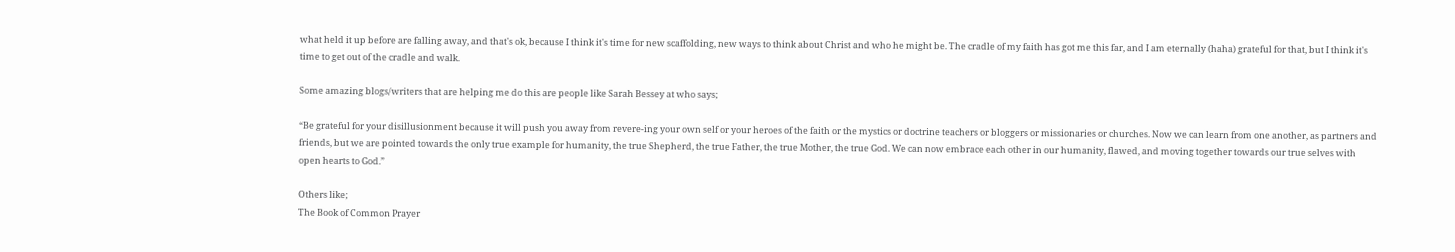what held it up before are falling away, and that's ok, because I think it's time for new scaffolding, new ways to think about Christ and who he might be. The cradle of my faith has got me this far, and I am eternally (haha) grateful for that, but I think it's time to get out of the cradle and walk.

Some amazing blogs/writers that are helping me do this are people like Sarah Bessey at who says;

“Be grateful for your disillusionment because it will push you away from revere-ing your own self or your heroes of the faith or the mystics or doctrine teachers or bloggers or missionaries or churches. Now we can learn from one another, as partners and friends, but we are pointed towards the only true example for humanity, the true Shepherd, the true Father, the true Mother, the true God. We can now embrace each other in our humanity, flawed, and moving together towards our true selves with open hearts to God.”

Others like;
The Book of Common Prayer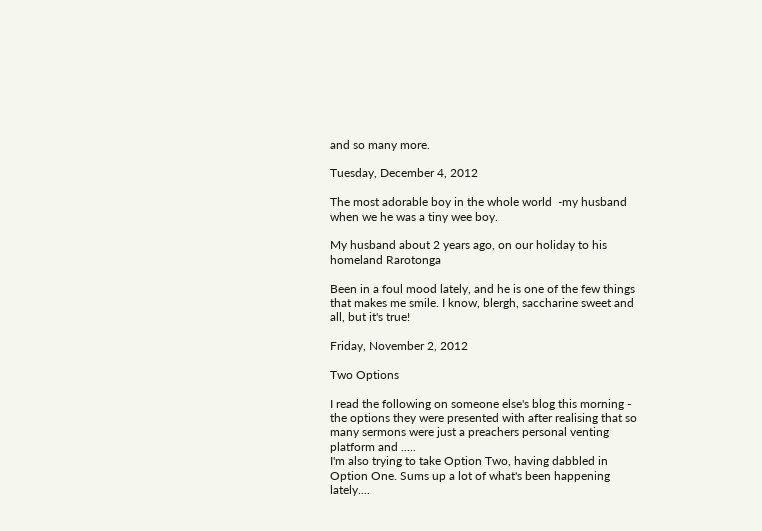and so many more.

Tuesday, December 4, 2012

The most adorable boy in the whole world  -my husband when we he was a tiny wee boy.

My husband about 2 years ago, on our holiday to his homeland Rarotonga

Been in a foul mood lately, and he is one of the few things that makes me smile. I know, blergh, saccharine sweet and all, but it's true!

Friday, November 2, 2012

Two Options

I read the following on someone else's blog this morning - the options they were presented with after realising that so many sermons were just a preachers personal venting platform and .....
I'm also trying to take Option Two, having dabbled in Option One. Sums up a lot of what's been happening lately....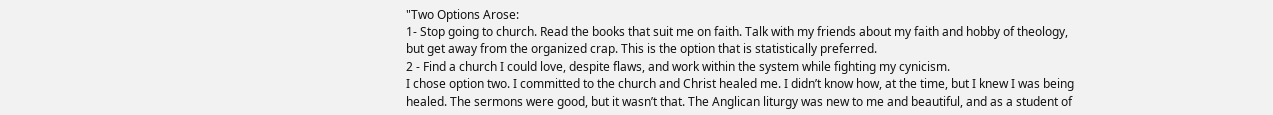"Two Options Arose:
1- Stop going to church. Read the books that suit me on faith. Talk with my friends about my faith and hobby of theology, but get away from the organized crap. This is the option that is statistically preferred.
2 - Find a church I could love, despite flaws, and work within the system while fighting my cynicism.
I chose option two. I committed to the church and Christ healed me. I didn’t know how, at the time, but I knew I was being healed. The sermons were good, but it wasn’t that. The Anglican liturgy was new to me and beautiful, and as a student of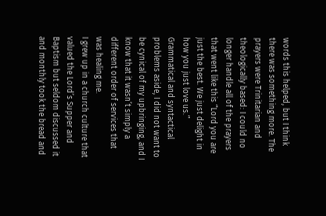words this helped, but I think there was something more. The prayers were Trinitarian and theologically based: I could no longer handle all of the prayers that went like this “Lord you are just the best. We just delight in how you just love us.” Grammatical and syntactical problems aside, I did not want to be cynical of my upbringing, and I know that it wasn’t simply a different order of services that was healing me.
I grew up in a church culture that valued the Lord’s Supper and Baptism but seldom discussed it and monthly took the bread and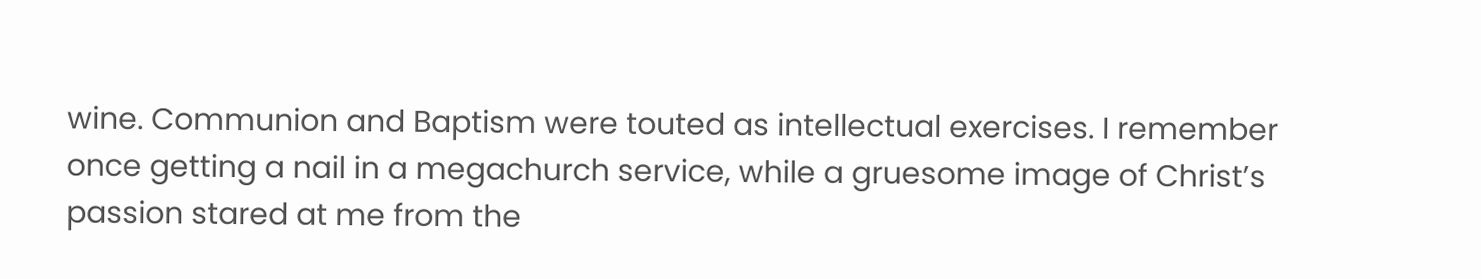wine. Communion and Baptism were touted as intellectual exercises. I remember once getting a nail in a megachurch service, while a gruesome image of Christ’s passion stared at me from the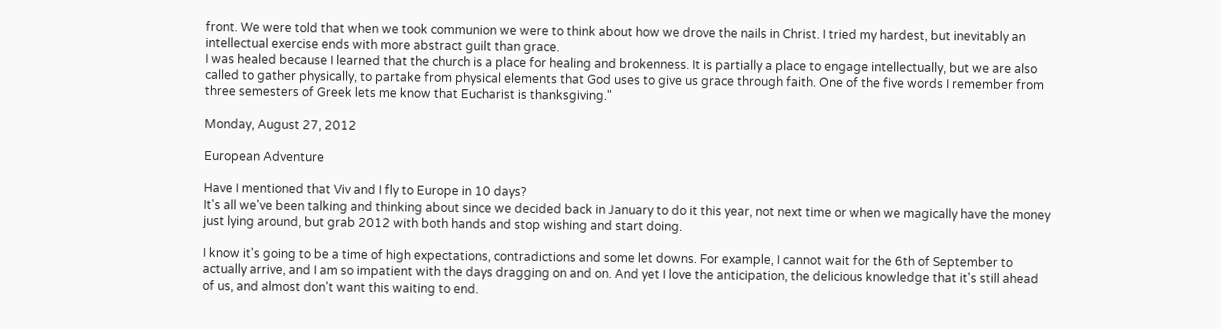front. We were told that when we took communion we were to think about how we drove the nails in Christ. I tried my hardest, but inevitably an intellectual exercise ends with more abstract guilt than grace.
I was healed because I learned that the church is a place for healing and brokenness. It is partially a place to engage intellectually, but we are also called to gather physically, to partake from physical elements that God uses to give us grace through faith. One of the five words I remember from three semesters of Greek lets me know that Eucharist is thanksgiving."

Monday, August 27, 2012

European Adventure

Have I mentioned that Viv and I fly to Europe in 10 days?
It's all we've been talking and thinking about since we decided back in January to do it this year, not next time or when we magically have the money just lying around, but grab 2012 with both hands and stop wishing and start doing.

I know it's going to be a time of high expectations, contradictions and some let downs. For example, I cannot wait for the 6th of September to actually arrive, and I am so impatient with the days dragging on and on. And yet I love the anticipation, the delicious knowledge that it's still ahead of us, and almost don't want this waiting to end.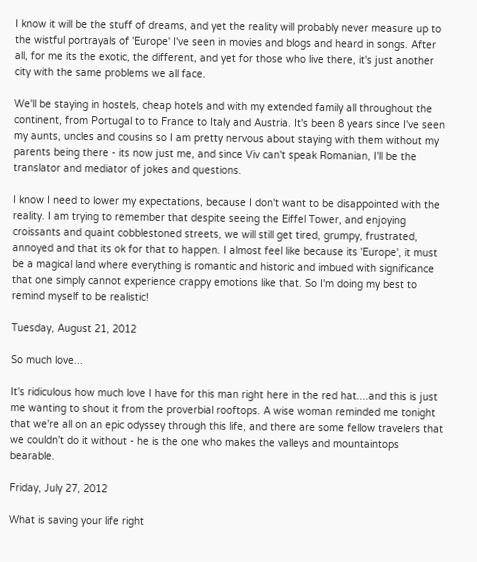I know it will be the stuff of dreams, and yet the reality will probably never measure up to the wistful portrayals of 'Europe' I've seen in movies and blogs and heard in songs. After all, for me its the exotic, the different, and yet for those who live there, it's just another city with the same problems we all face.

We'll be staying in hostels, cheap hotels and with my extended family all throughout the continent, from Portugal to to France to Italy and Austria. It's been 8 years since I've seen my aunts, uncles and cousins so I am pretty nervous about staying with them without my parents being there - its now just me, and since Viv can't speak Romanian, I'll be the translator and mediator of jokes and questions.

I know I need to lower my expectations, because I don't want to be disappointed with the reality. I am trying to remember that despite seeing the Eiffel Tower, and enjoying croissants and quaint cobblestoned streets, we will still get tired, grumpy, frustrated, annoyed and that its ok for that to happen. I almost feel like because its 'Europe', it must be a magical land where everything is romantic and historic and imbued with significance that one simply cannot experience crappy emotions like that. So I'm doing my best to remind myself to be realistic!

Tuesday, August 21, 2012

So much love...

It's ridiculous how much love I have for this man right here in the red hat....and this is just me wanting to shout it from the proverbial rooftops. A wise woman reminded me tonight that we're all on an epic odyssey through this life, and there are some fellow travelers that we couldn't do it without - he is the one who makes the valleys and mountaintops bearable.

Friday, July 27, 2012

What is saving your life right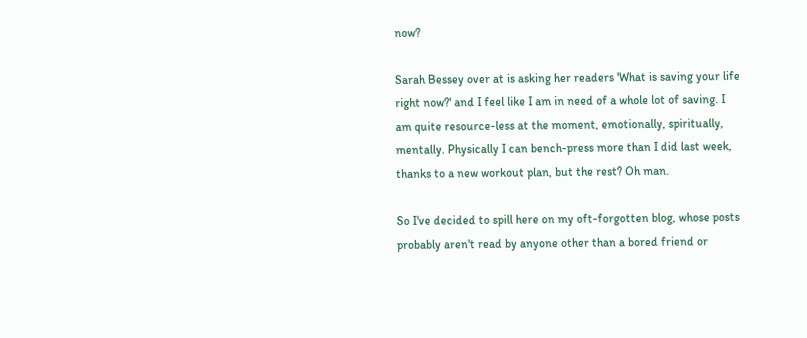now?

Sarah Bessey over at is asking her readers 'What is saving your life right now?' and I feel like I am in need of a whole lot of saving. I am quite resource-less at the moment, emotionally, spiritually, mentally. Physically I can bench-press more than I did last week, thanks to a new workout plan, but the rest? Oh man.

So I've decided to spill here on my oft-forgotten blog, whose posts probably aren't read by anyone other than a bored friend or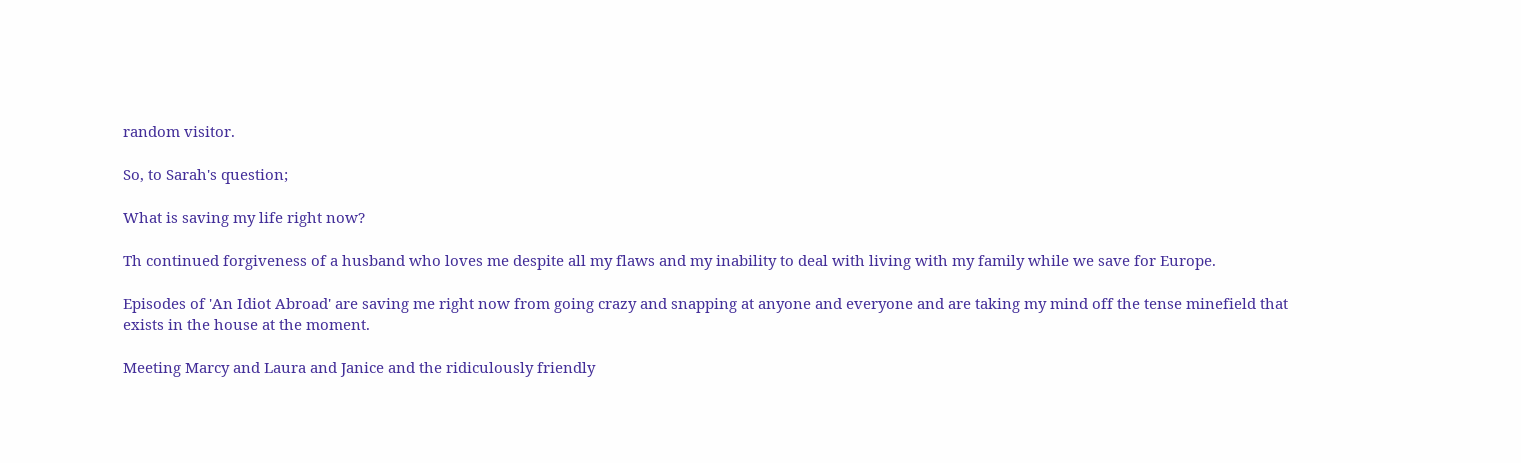random visitor.

So, to Sarah's question;

What is saving my life right now?

Th continued forgiveness of a husband who loves me despite all my flaws and my inability to deal with living with my family while we save for Europe.

Episodes of 'An Idiot Abroad' are saving me right now from going crazy and snapping at anyone and everyone and are taking my mind off the tense minefield that exists in the house at the moment.

Meeting Marcy and Laura and Janice and the ridiculously friendly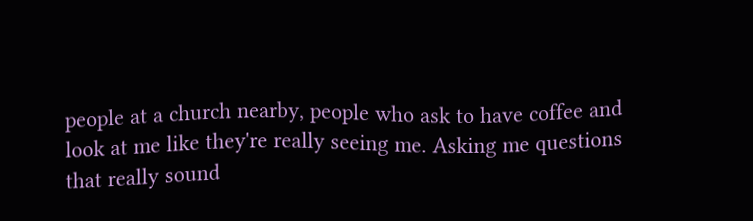people at a church nearby, people who ask to have coffee and look at me like they're really seeing me. Asking me questions that really sound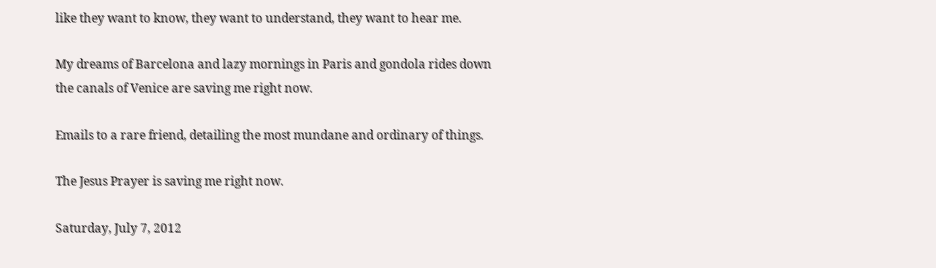like they want to know, they want to understand, they want to hear me.

My dreams of Barcelona and lazy mornings in Paris and gondola rides down the canals of Venice are saving me right now.

Emails to a rare friend, detailing the most mundane and ordinary of things.

The Jesus Prayer is saving me right now.

Saturday, July 7, 2012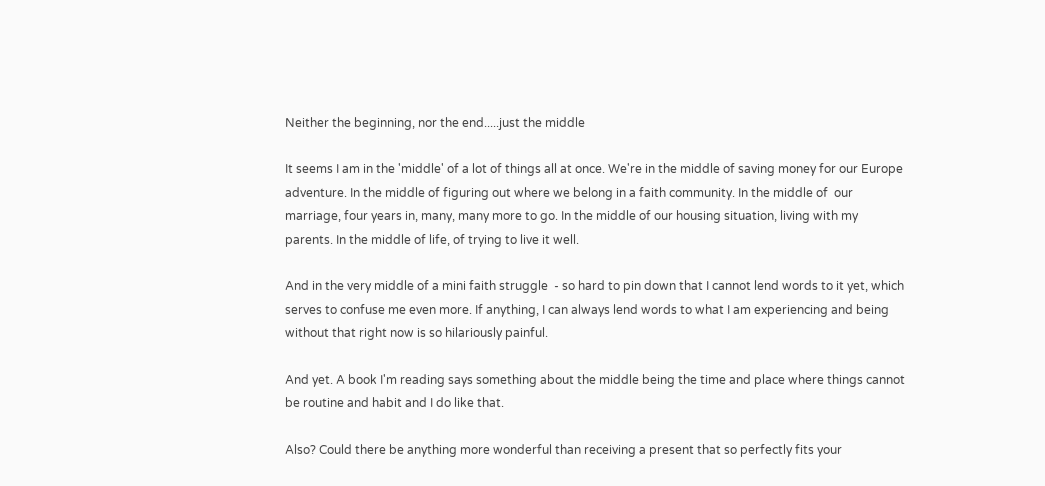Neither the beginning, nor the end.....just the middle

It seems I am in the 'middle' of a lot of things all at once. We're in the middle of saving money for our Europe adventure. In the middle of figuring out where we belong in a faith community. In the middle of  our marriage, four years in, many, many more to go. In the middle of our housing situation, living with my parents. In the middle of life, of trying to live it well.

And in the very middle of a mini faith struggle  - so hard to pin down that I cannot lend words to it yet, which serves to confuse me even more. If anything, I can always lend words to what I am experiencing and being without that right now is so hilariously painful.

And yet. A book I'm reading says something about the middle being the time and place where things cannot be routine and habit and I do like that.

Also? Could there be anything more wonderful than receiving a present that so perfectly fits your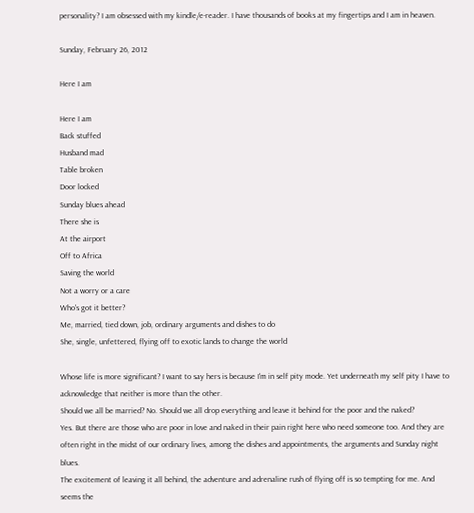personality? I am obsessed with my kindle/e-reader. I have thousands of books at my fingertips and I am in heaven.

Sunday, February 26, 2012

Here I am

Here I am
Back stuffed
Husband mad
Table broken
Door locked
Sunday blues ahead
There she is
At the airport
Off to Africa
Saving the world
Not a worry or a care
Who's got it better?
Me, married, tied down, job, ordinary arguments and dishes to do
She, single, unfettered, flying off to exotic lands to change the world

Whose life is more significant? I want to say hers is because I'm in self pity mode. Yet underneath my self pity I have to acknowledge that neither is more than the other.
Should we all be married? No. Should we all drop everything and leave it behind for the poor and the naked?
Yes. But there are those who are poor in love and naked in their pain right here who need someone too. And they are often right in the midst of our ordinary lives, among the dishes and appointments, the arguments and Sunday night blues.
The excitement of leaving it all behind, the adventure and adrenaline rush of flying off is so tempting for me. And seems the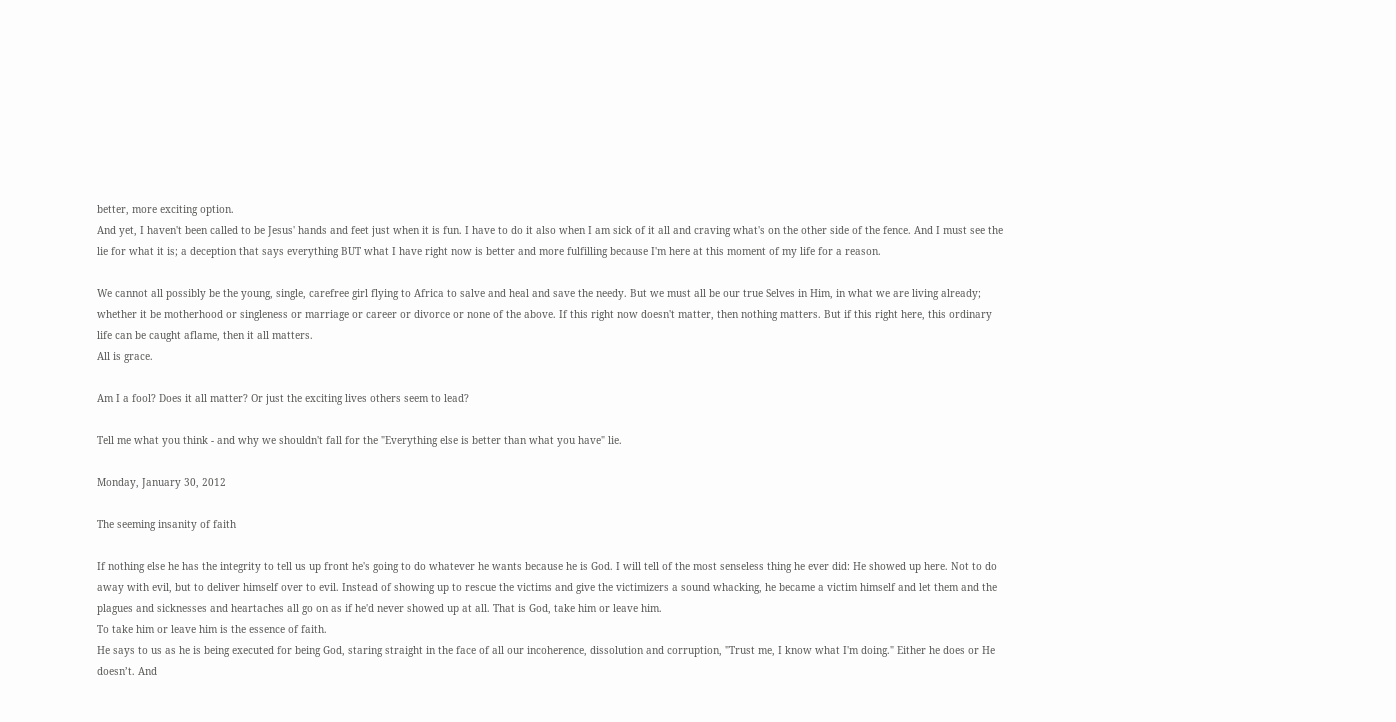better, more exciting option.
And yet, I haven't been called to be Jesus' hands and feet just when it is fun. I have to do it also when I am sick of it all and craving what's on the other side of the fence. And I must see the lie for what it is; a deception that says everything BUT what I have right now is better and more fulfilling because I'm here at this moment of my life for a reason.

We cannot all possibly be the young, single, carefree girl flying to Africa to salve and heal and save the needy. But we must all be our true Selves in Him, in what we are living already; whether it be motherhood or singleness or marriage or career or divorce or none of the above. If this right now doesn't matter, then nothing matters. But if this right here, this ordinary life can be caught aflame, then it all matters.
All is grace.

Am I a fool? Does it all matter? Or just the exciting lives others seem to lead?

Tell me what you think - and why we shouldn't fall for the "Everything else is better than what you have" lie.

Monday, January 30, 2012

The seeming insanity of faith

If nothing else he has the integrity to tell us up front he's going to do whatever he wants because he is God. I will tell of the most senseless thing he ever did: He showed up here. Not to do away with evil, but to deliver himself over to evil. Instead of showing up to rescue the victims and give the victimizers a sound whacking, he became a victim himself and let them and the plagues and sicknesses and heartaches all go on as if he'd never showed up at all. That is God, take him or leave him.
To take him or leave him is the essence of faith.
He says to us as he is being executed for being God, staring straight in the face of all our incoherence, dissolution and corruption, "Trust me, I know what I'm doing." Either he does or He doesn’t. And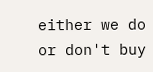either we do or don't buy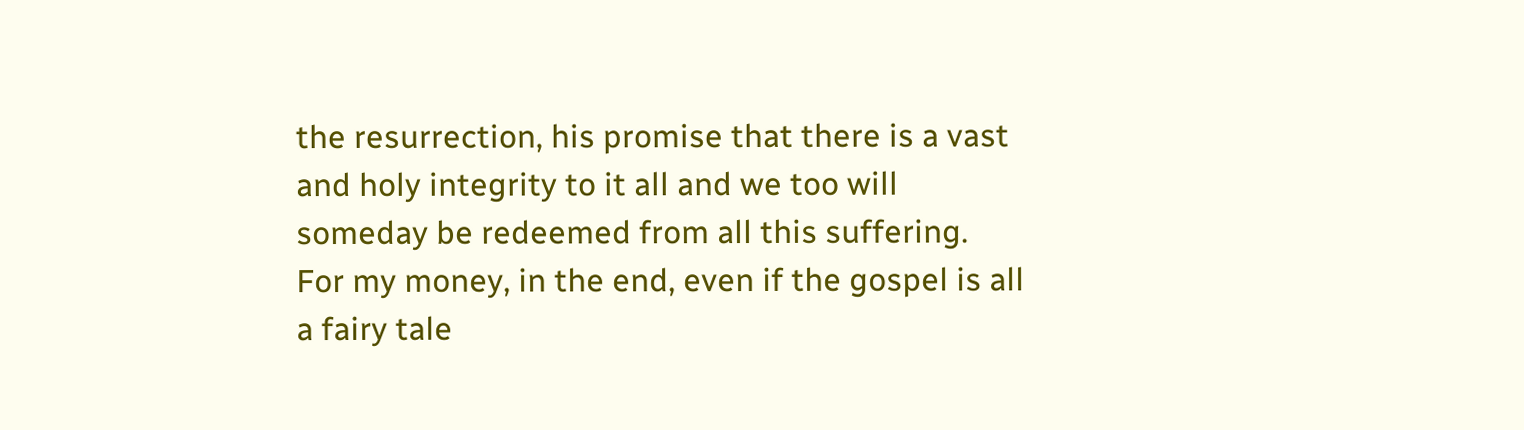the resurrection, his promise that there is a vast and holy integrity to it all and we too will someday be redeemed from all this suffering.
For my money, in the end, even if the gospel is all a fairy tale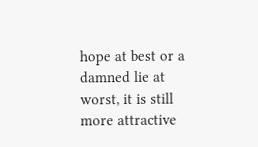hope at best or a damned lie at worst, it is still more attractive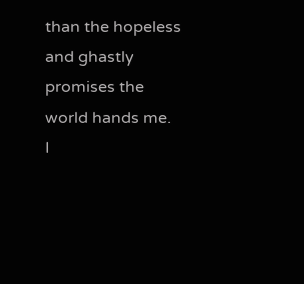than the hopeless and ghastly promises the world hands me.
I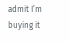admit I’m buying it